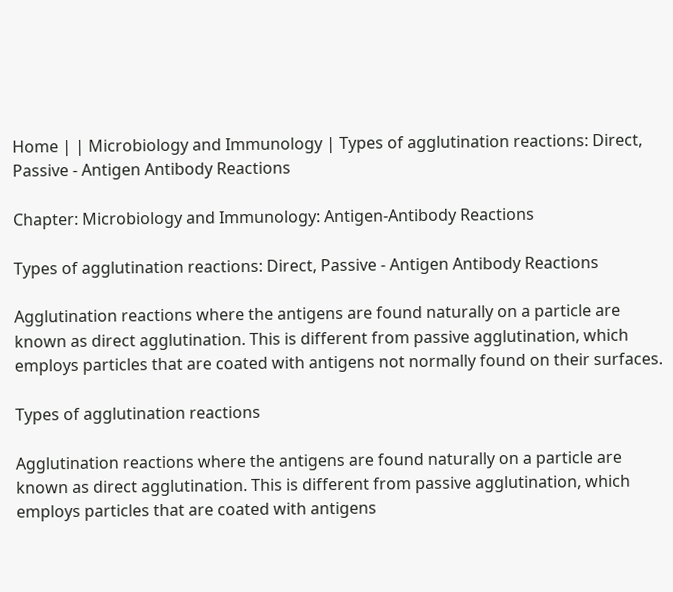Home | | Microbiology and Immunology | Types of agglutination reactions: Direct, Passive - Antigen Antibody Reactions

Chapter: Microbiology and Immunology: Antigen-Antibody Reactions

Types of agglutination reactions: Direct, Passive - Antigen Antibody Reactions

Agglutination reactions where the antigens are found naturally on a particle are known as direct agglutination. This is different from passive agglutination, which employs particles that are coated with antigens not normally found on their surfaces.

Types of agglutination reactions

Agglutination reactions where the antigens are found naturally on a particle are known as direct agglutination. This is different from passive agglutination, which employs particles that are coated with antigens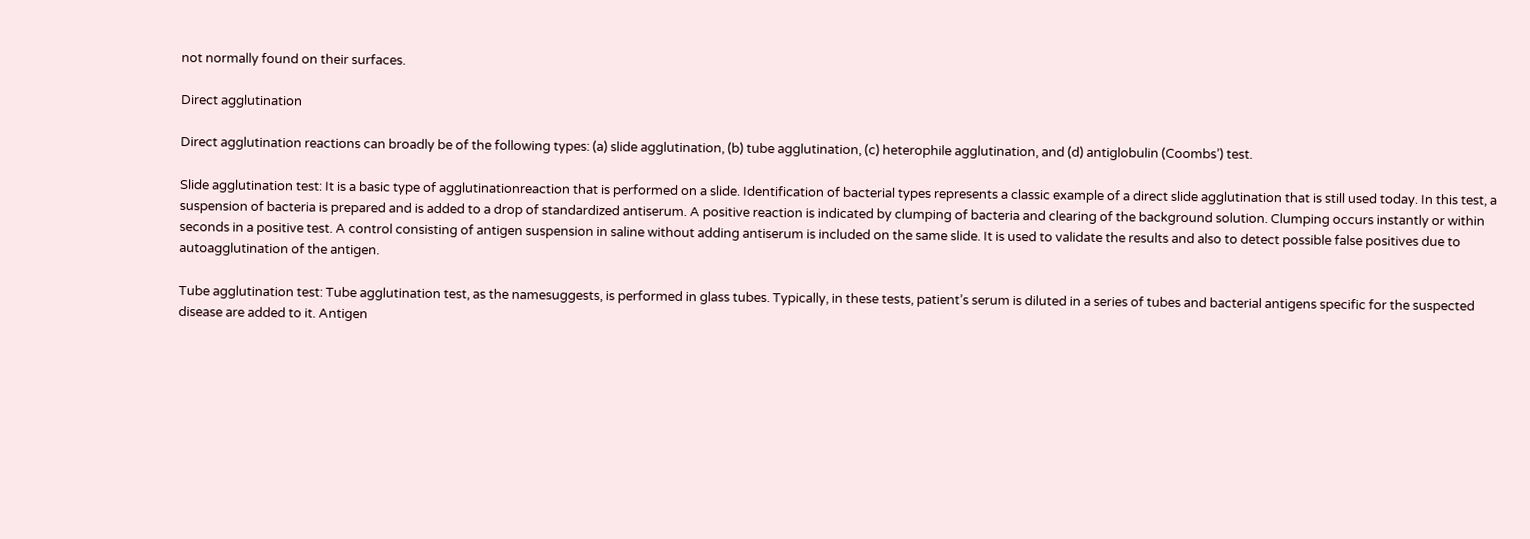not normally found on their surfaces.

Direct agglutination

Direct agglutination reactions can broadly be of the following types: (a) slide agglutination, (b) tube agglutination, (c) heterophile agglutination, and (d) antiglobulin (Coombs’) test.

Slide agglutination test: It is a basic type of agglutinationreaction that is performed on a slide. Identification of bacterial types represents a classic example of a direct slide agglutination that is still used today. In this test, a suspension of bacteria is prepared and is added to a drop of standardized antiserum. A positive reaction is indicated by clumping of bacteria and clearing of the background solution. Clumping occurs instantly or within seconds in a positive test. A control consisting of antigen suspension in saline without adding antiserum is included on the same slide. It is used to validate the results and also to detect possible false positives due to autoagglutination of the antigen.

Tube agglutination test: Tube agglutination test, as the namesuggests, is performed in glass tubes. Typically, in these tests, patient’s serum is diluted in a series of tubes and bacterial antigens specific for the suspected disease are added to it. Antigen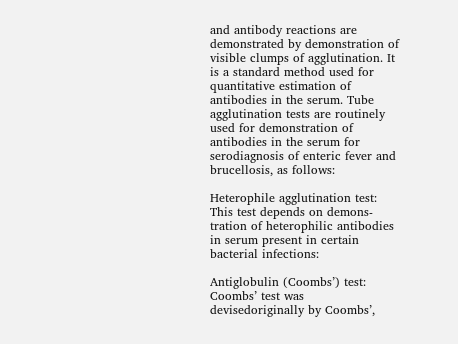and antibody reactions are demonstrated by demonstration of visible clumps of agglutination. It is a standard method used for quantitative estimation of antibodies in the serum. Tube agglutination tests are routinely used for demonstration of antibodies in the serum for serodiagnosis of enteric fever and brucellosis, as follows:

Heterophile agglutination test: This test depends on demons-tration of heterophilic antibodies in serum present in certain bacterial infections:

Antiglobulin (Coombs’) test: Coombs’ test was devisedoriginally by Coombs’,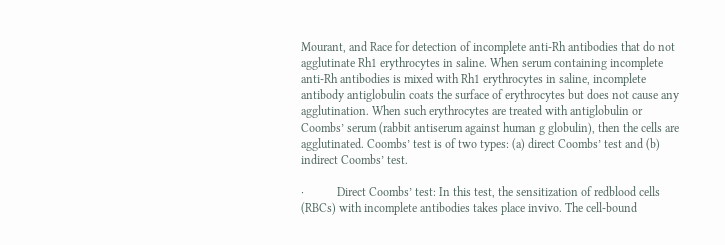Mourant, and Race for detection of incomplete anti-Rh antibodies that do not agglutinate Rh1 erythrocytes in saline. When serum containing incomplete anti-Rh antibodies is mixed with Rh1 erythrocytes in saline, incomplete antibody antiglobulin coats the surface of erythrocytes but does not cause any agglutination. When such erythrocytes are treated with antiglobulin or Coombs’ serum (rabbit antiserum against human g globulin), then the cells are agglutinated. Coombs’ test is of two types: (a) direct Coombs’ test and (b) indirect Coombs’ test.

·           Direct Coombs’ test: In this test, the sensitization of redblood cells (RBCs) with incomplete antibodies takes place invivo. The cell-bound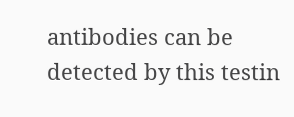antibodies can be detected by this testin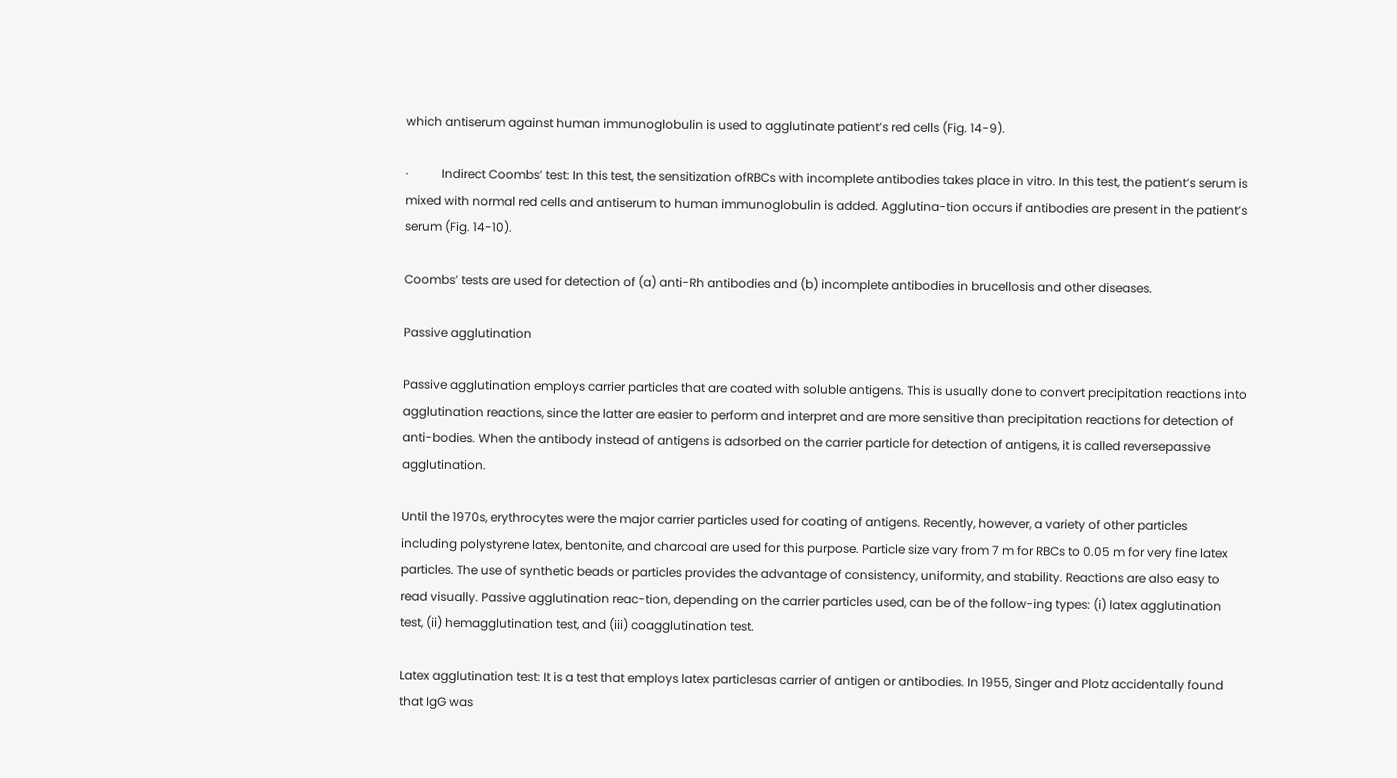which antiserum against human immunoglobulin is used to agglutinate patient’s red cells (Fig. 14-9).

·           Indirect Coombs’ test: In this test, the sensitization ofRBCs with incomplete antibodies takes place in vitro. In this test, the patient’s serum is mixed with normal red cells and antiserum to human immunoglobulin is added. Agglutina-tion occurs if antibodies are present in the patient’s serum (Fig. 14-10).

Coombs’ tests are used for detection of (a) anti-Rh antibodies and (b) incomplete antibodies in brucellosis and other diseases.

Passive agglutination

Passive agglutination employs carrier particles that are coated with soluble antigens. This is usually done to convert precipitation reactions into agglutination reactions, since the latter are easier to perform and interpret and are more sensitive than precipitation reactions for detection of anti-bodies. When the antibody instead of antigens is adsorbed on the carrier particle for detection of antigens, it is called reversepassive agglutination.

Until the 1970s, erythrocytes were the major carrier particles used for coating of antigens. Recently, however, a variety of other particles including polystyrene latex, bentonite, and charcoal are used for this purpose. Particle size vary from 7 m for RBCs to 0.05 m for very fine latex particles. The use of synthetic beads or particles provides the advantage of consistency, uniformity, and stability. Reactions are also easy to read visually. Passive agglutination reac-tion, depending on the carrier particles used, can be of the follow-ing types: (i) latex agglutination test, (ii) hemagglutination test, and (iii) coagglutination test.

Latex agglutination test: It is a test that employs latex particlesas carrier of antigen or antibodies. In 1955, Singer and Plotz accidentally found that IgG was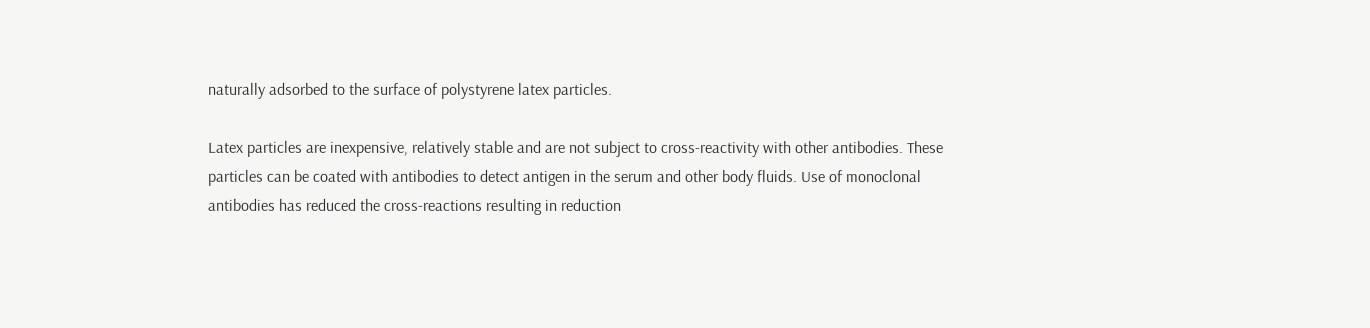naturally adsorbed to the surface of polystyrene latex particles.

Latex particles are inexpensive, relatively stable and are not subject to cross-reactivity with other antibodies. These particles can be coated with antibodies to detect antigen in the serum and other body fluids. Use of monoclonal antibodies has reduced the cross-reactions resulting in reduction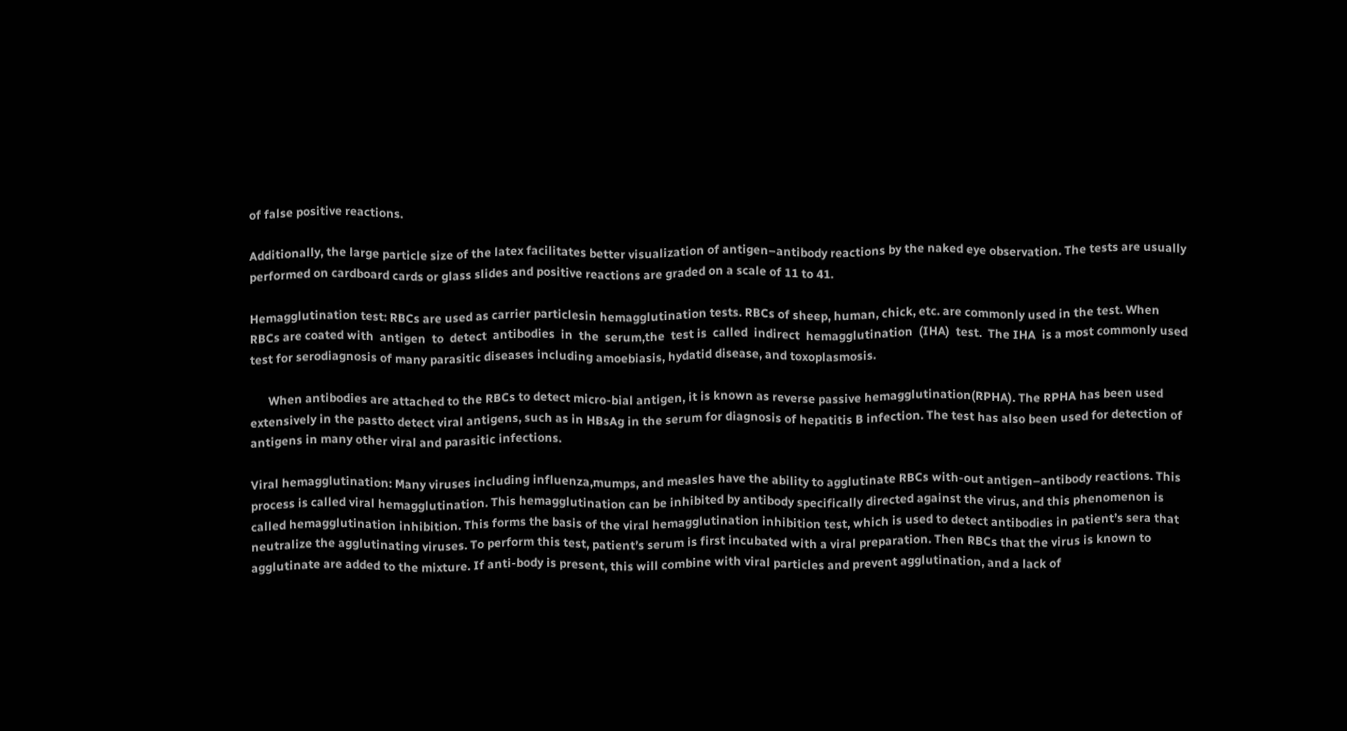of false positive reactions.

Additionally, the large particle size of the latex facilitates better visualization of antigen–antibody reactions by the naked eye observation. The tests are usually performed on cardboard cards or glass slides and positive reactions are graded on a scale of 11 to 41.

Hemagglutination test: RBCs are used as carrier particlesin hemagglutination tests. RBCs of sheep, human, chick, etc. are commonly used in the test. When RBCs are coated with  antigen  to  detect  antibodies  in  the  serum,the  test is  called  indirect  hemagglutination  (IHA)  test.  The IHA  is a most commonly used test for serodiagnosis of many parasitic diseases including amoebiasis, hydatid disease, and toxoplasmosis.

      When antibodies are attached to the RBCs to detect micro-bial antigen, it is known as reverse passive hemagglutination(RPHA). The RPHA has been used extensively in the pastto detect viral antigens, such as in HBsAg in the serum for diagnosis of hepatitis B infection. The test has also been used for detection of antigens in many other viral and parasitic infections.

Viral hemagglutination: Many viruses including influenza,mumps, and measles have the ability to agglutinate RBCs with-out antigen–antibody reactions. This process is called viral hemagglutination. This hemagglutination can be inhibited by antibody specifically directed against the virus, and this phenomenon is called hemagglutination inhibition. This forms the basis of the viral hemagglutination inhibition test, which is used to detect antibodies in patient’s sera that neutralize the agglutinating viruses. To perform this test, patient’s serum is first incubated with a viral preparation. Then RBCs that the virus is known to agglutinate are added to the mixture. If anti-body is present, this will combine with viral particles and prevent agglutination, and a lack of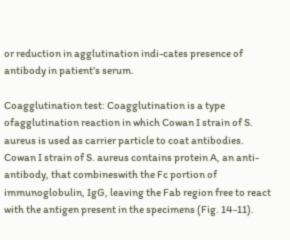or reduction in agglutination indi-cates presence of antibody in patient’s serum.

Coagglutination test: Coagglutination is a type ofagglutination reaction in which Cowan I strain of S. aureus is used as carrier particle to coat antibodies. Cowan I strain of S. aureus contains protein A, an anti-antibody, that combineswith the Fc portion of immunoglobulin, IgG, leaving the Fab region free to react with the antigen present in the specimens (Fig. 14-11).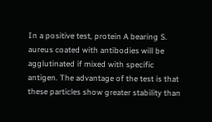In a positive test, protein A bearing S. aureus coated with antibodies will be agglutinated if mixed with specific antigen. The advantage of the test is that these particles show greater stability than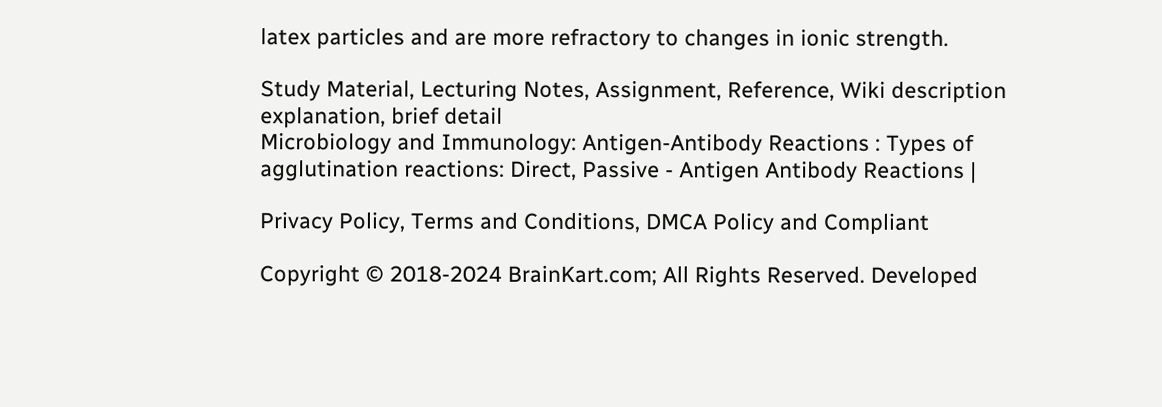latex particles and are more refractory to changes in ionic strength.

Study Material, Lecturing Notes, Assignment, Reference, Wiki description explanation, brief detail
Microbiology and Immunology: Antigen-Antibody Reactions : Types of agglutination reactions: Direct, Passive - Antigen Antibody Reactions |

Privacy Policy, Terms and Conditions, DMCA Policy and Compliant

Copyright © 2018-2024 BrainKart.com; All Rights Reserved. Developed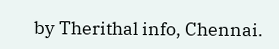by Therithal info, Chennai.